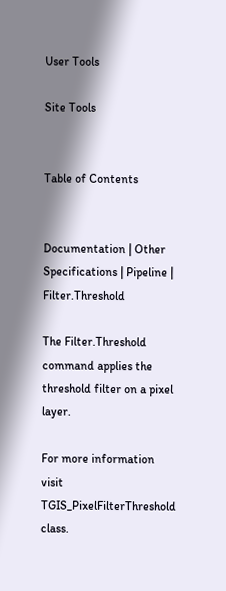User Tools

Site Tools


Table of Contents


Documentation | Other Specifications | Pipeline | Filter.Threshold

The Filter.Threshold command applies the threshold filter on a pixel layer.

For more information visit TGIS_PixelFilterThreshold class.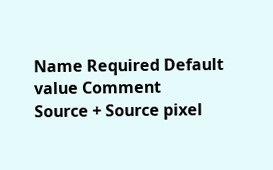Name Required Default value Comment
Source + Source pixel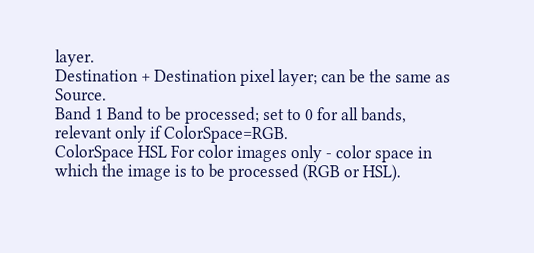layer.
Destination + Destination pixel layer; can be the same as Source.
Band 1 Band to be processed; set to 0 for all bands, relevant only if ColorSpace=RGB.
ColorSpace HSL For color images only - color space in which the image is to be processed (RGB or HSL).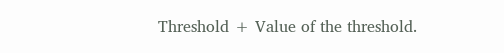Threshold + Value of the threshold.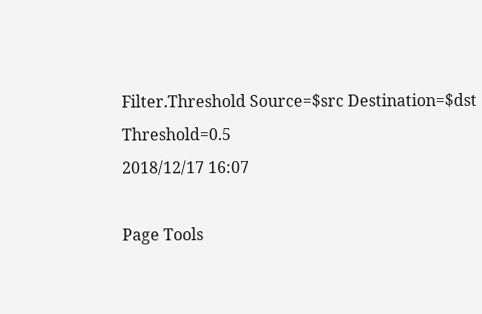Filter.Threshold Source=$src Destination=$dst Threshold=0.5
2018/12/17 16:07

Page Tools